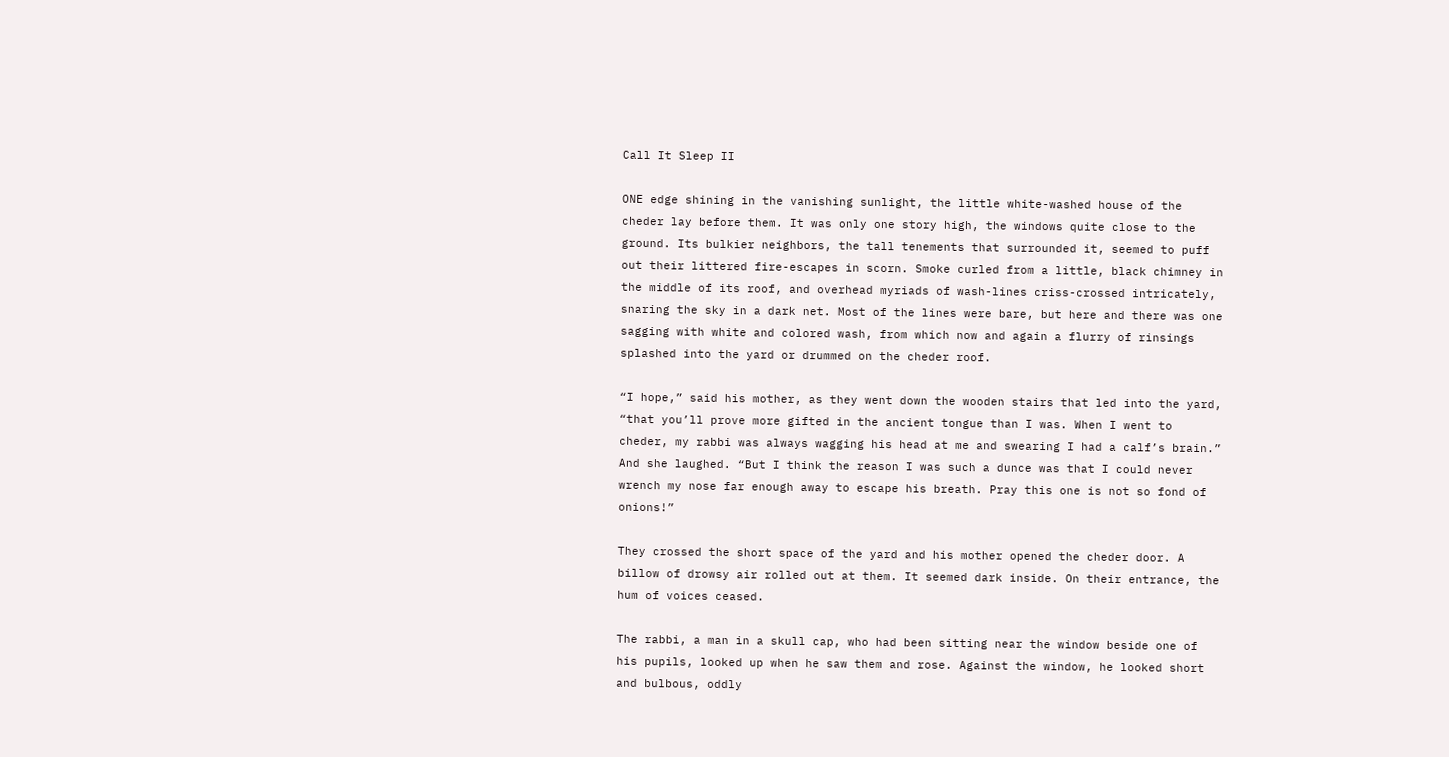Call It Sleep II

ONE edge shining in the vanishing sunlight, the little white-washed house of the cheder lay before them. It was only one story high, the windows quite close to the ground. Its bulkier neighbors, the tall tenements that surrounded it, seemed to puff out their littered fire-escapes in scorn. Smoke curled from a little, black chimney in the middle of its roof, and overhead myriads of wash-lines criss-crossed intricately, snaring the sky in a dark net. Most of the lines were bare, but here and there was one sagging with white and colored wash, from which now and again a flurry of rinsings splashed into the yard or drummed on the cheder roof.

“I hope,” said his mother, as they went down the wooden stairs that led into the yard, “that you’ll prove more gifted in the ancient tongue than I was. When I went to cheder, my rabbi was always wagging his head at me and swearing I had a calf’s brain.” And she laughed. “But I think the reason I was such a dunce was that I could never wrench my nose far enough away to escape his breath. Pray this one is not so fond of onions!”

They crossed the short space of the yard and his mother opened the cheder door. A billow of drowsy air rolled out at them. It seemed dark inside. On their entrance, the hum of voices ceased.

The rabbi, a man in a skull cap, who had been sitting near the window beside one of his pupils, looked up when he saw them and rose. Against the window, he looked short and bulbous, oddly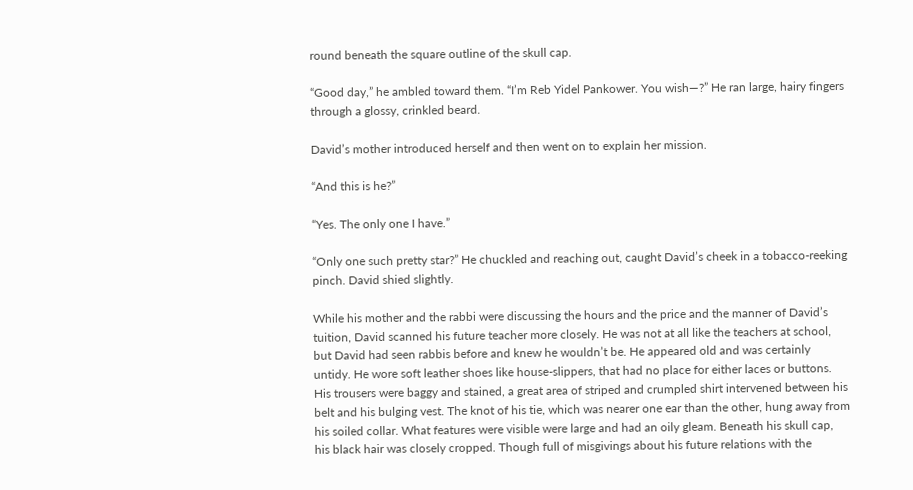round beneath the square outline of the skull cap.

“Good day,” he ambled toward them. “I’m Reb Yidel Pankower. You wish—?” He ran large, hairy fingers through a glossy, crinkled beard.

David’s mother introduced herself and then went on to explain her mission.

“And this is he?”

“Yes. The only one I have.”

“Only one such pretty star?” He chuckled and reaching out, caught David’s cheek in a tobacco-reeking pinch. David shied slightly.

While his mother and the rabbi were discussing the hours and the price and the manner of David’s tuition, David scanned his future teacher more closely. He was not at all like the teachers at school, but David had seen rabbis before and knew he wouldn’t be. He appeared old and was certainly untidy. He wore soft leather shoes like house-slippers, that had no place for either laces or buttons. His trousers were baggy and stained, a great area of striped and crumpled shirt intervened between his belt and his bulging vest. The knot of his tie, which was nearer one ear than the other, hung away from his soiled collar. What features were visible were large and had an oily gleam. Beneath his skull cap, his black hair was closely cropped. Though full of misgivings about his future relations with the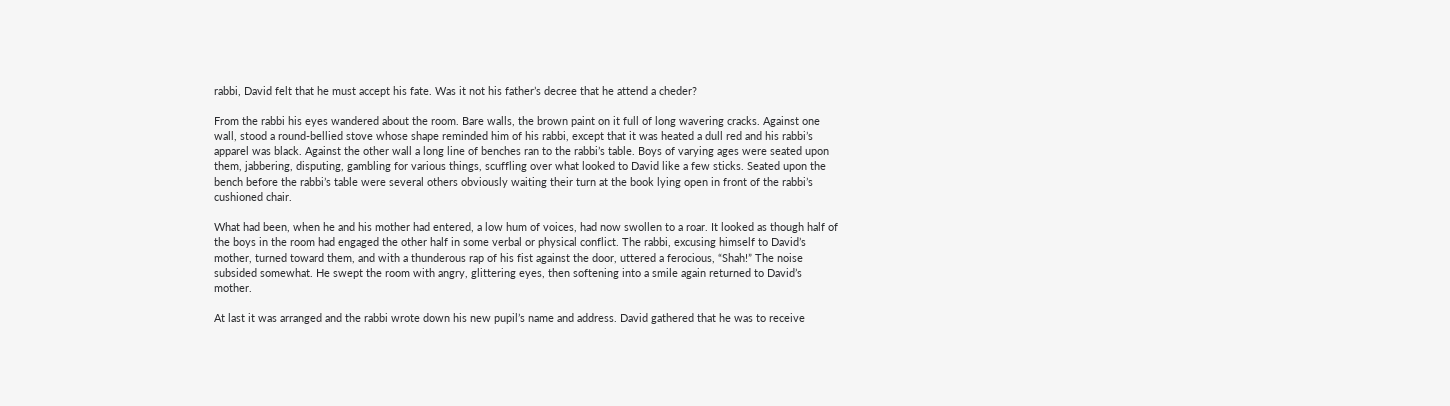rabbi, David felt that he must accept his fate. Was it not his father’s decree that he attend a cheder?

From the rabbi his eyes wandered about the room. Bare walls, the brown paint on it full of long wavering cracks. Against one wall, stood a round-bellied stove whose shape reminded him of his rabbi, except that it was heated a dull red and his rabbi’s apparel was black. Against the other wall a long line of benches ran to the rabbi’s table. Boys of varying ages were seated upon them, jabbering, disputing, gambling for various things, scuffling over what looked to David like a few sticks. Seated upon the bench before the rabbi’s table were several others obviously waiting their turn at the book lying open in front of the rabbi’s cushioned chair.

What had been, when he and his mother had entered, a low hum of voices, had now swollen to a roar. It looked as though half of the boys in the room had engaged the other half in some verbal or physical conflict. The rabbi, excusing himself to David’s mother, turned toward them, and with a thunderous rap of his fist against the door, uttered a ferocious, “Shah!” The noise subsided somewhat. He swept the room with angry, glittering eyes, then softening into a smile again returned to David’s mother.

At last it was arranged and the rabbi wrote down his new pupil’s name and address. David gathered that he was to receive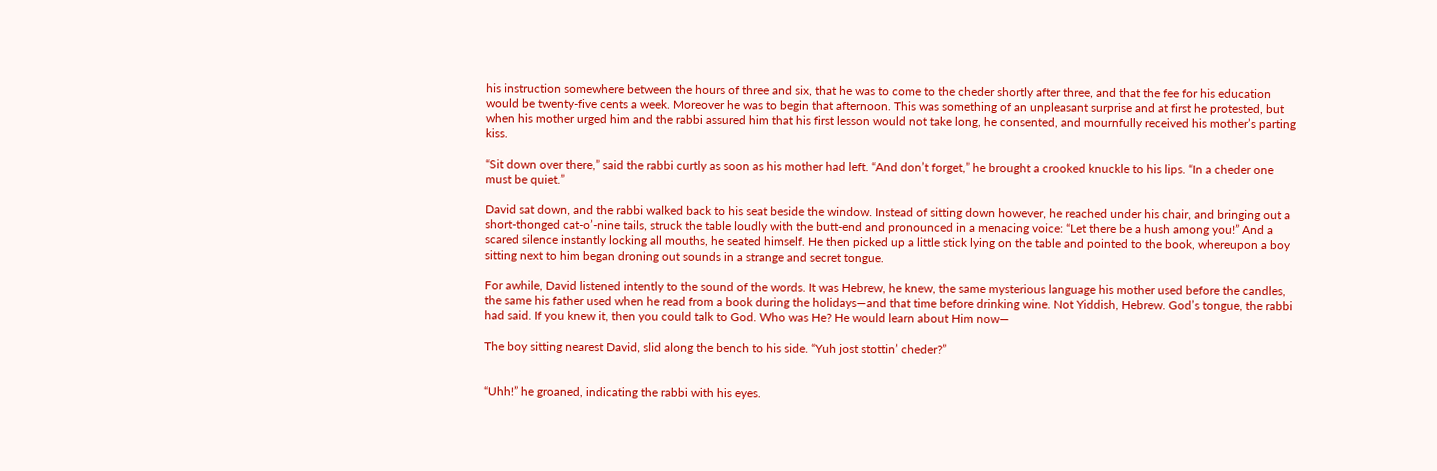his instruction somewhere between the hours of three and six, that he was to come to the cheder shortly after three, and that the fee for his education would be twenty-five cents a week. Moreover he was to begin that afternoon. This was something of an unpleasant surprise and at first he protested, but when his mother urged him and the rabbi assured him that his first lesson would not take long, he consented, and mournfully received his mother’s parting kiss.

“Sit down over there,” said the rabbi curtly as soon as his mother had left. “And don’t forget,” he brought a crooked knuckle to his lips. “In a cheder one must be quiet.”

David sat down, and the rabbi walked back to his seat beside the window. Instead of sitting down however, he reached under his chair, and bringing out a short-thonged cat-o’-nine tails, struck the table loudly with the butt-end and pronounced in a menacing voice: “Let there be a hush among you!” And a scared silence instantly locking all mouths, he seated himself. He then picked up a little stick lying on the table and pointed to the book, whereupon a boy sitting next to him began droning out sounds in a strange and secret tongue.

For awhile, David listened intently to the sound of the words. It was Hebrew, he knew, the same mysterious language his mother used before the candles, the same his father used when he read from a book during the holidays—and that time before drinking wine. Not Yiddish, Hebrew. God’s tongue, the rabbi had said. If you knew it, then you could talk to God. Who was He? He would learn about Him now—

The boy sitting nearest David, slid along the bench to his side. “Yuh jost stottin’ cheder?”


“Uhh!” he groaned, indicating the rabbi with his eyes.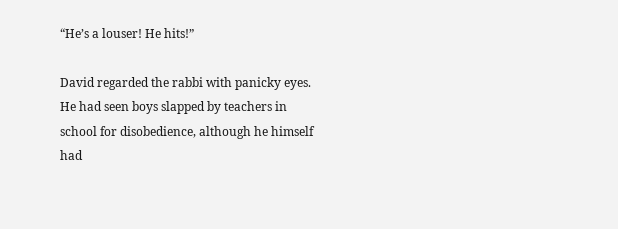“He’s a louser! He hits!”

David regarded the rabbi with panicky eyes. He had seen boys slapped by teachers in school for disobedience, although he himself had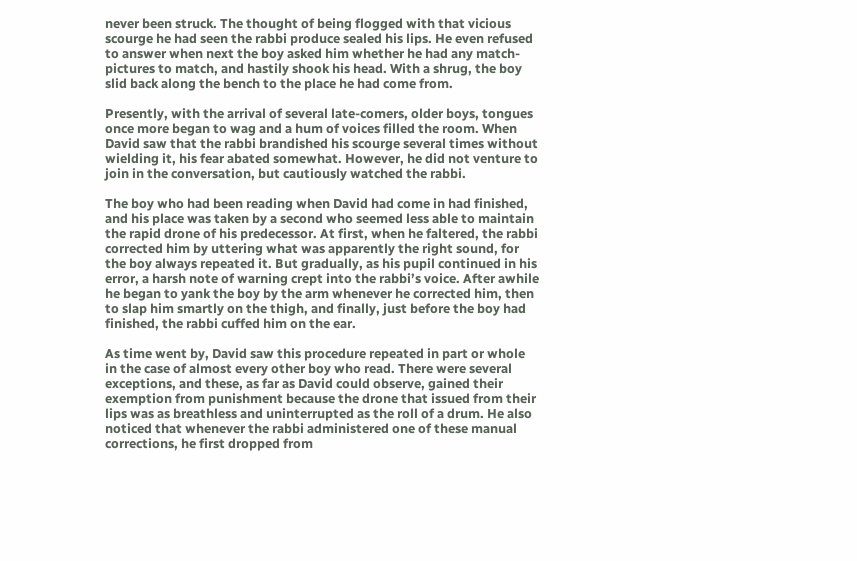never been struck. The thought of being flogged with that vicious scourge he had seen the rabbi produce sealed his lips. He even refused to answer when next the boy asked him whether he had any match-pictures to match, and hastily shook his head. With a shrug, the boy slid back along the bench to the place he had come from.

Presently, with the arrival of several late-comers, older boys, tongues once more began to wag and a hum of voices filled the room. When David saw that the rabbi brandished his scourge several times without wielding it, his fear abated somewhat. However, he did not venture to join in the conversation, but cautiously watched the rabbi.

The boy who had been reading when David had come in had finished, and his place was taken by a second who seemed less able to maintain the rapid drone of his predecessor. At first, when he faltered, the rabbi corrected him by uttering what was apparently the right sound, for the boy always repeated it. But gradually, as his pupil continued in his error, a harsh note of warning crept into the rabbi’s voice. After awhile he began to yank the boy by the arm whenever he corrected him, then to slap him smartly on the thigh, and finally, just before the boy had finished, the rabbi cuffed him on the ear.

As time went by, David saw this procedure repeated in part or whole in the case of almost every other boy who read. There were several exceptions, and these, as far as David could observe, gained their exemption from punishment because the drone that issued from their lips was as breathless and uninterrupted as the roll of a drum. He also noticed that whenever the rabbi administered one of these manual corrections, he first dropped from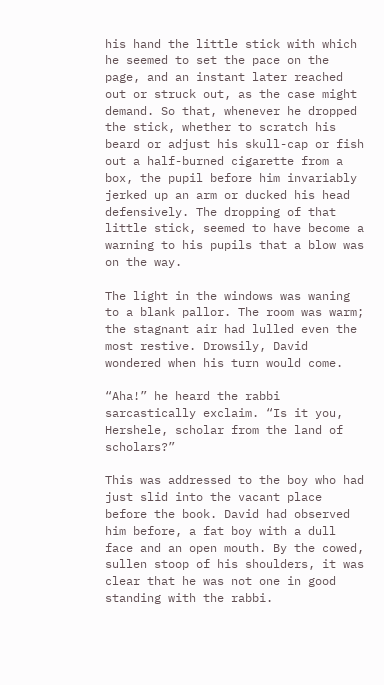his hand the little stick with which he seemed to set the pace on the page, and an instant later reached out or struck out, as the case might demand. So that, whenever he dropped the stick, whether to scratch his beard or adjust his skull-cap or fish out a half-burned cigarette from a box, the pupil before him invariably jerked up an arm or ducked his head defensively. The dropping of that little stick, seemed to have become a warning to his pupils that a blow was on the way.

The light in the windows was waning to a blank pallor. The room was warm; the stagnant air had lulled even the most restive. Drowsily, David wondered when his turn would come.

“Aha!” he heard the rabbi sarcastically exclaim. “Is it you, Hershele, scholar from the land of scholars?”

This was addressed to the boy who had just slid into the vacant place before the book. David had observed him before, a fat boy with a dull face and an open mouth. By the cowed, sullen stoop of his shoulders, it was clear that he was not one in good standing with the rabbi.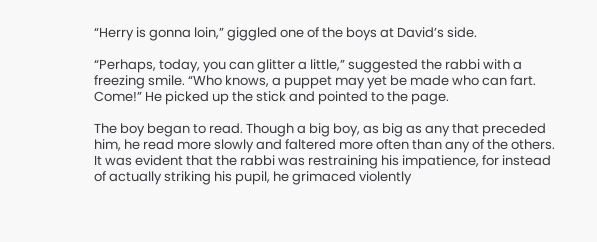“Herry is gonna loin,” giggled one of the boys at David’s side.

“Perhaps, today, you can glitter a little,” suggested the rabbi with a freezing smile. “Who knows, a puppet may yet be made who can fart. Come!” He picked up the stick and pointed to the page.

The boy began to read. Though a big boy, as big as any that preceded him, he read more slowly and faltered more often than any of the others. It was evident that the rabbi was restraining his impatience, for instead of actually striking his pupil, he grimaced violently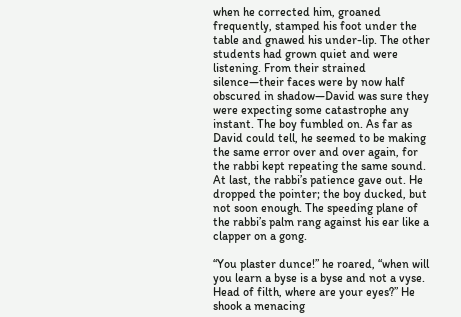when he corrected him, groaned frequently, stamped his foot under the table and gnawed his under-lip. The other students had grown quiet and were listening. From their strained silence—their faces were by now half obscured in shadow—David was sure they were expecting some catastrophe any instant. The boy fumbled on. As far as David could tell, he seemed to be making the same error over and over again, for the rabbi kept repeating the same sound. At last, the rabbi’s patience gave out. He dropped the pointer; the boy ducked, but not soon enough. The speeding plane of the rabbi’s palm rang against his ear like a clapper on a gong.

“You plaster dunce!” he roared, “when will you learn a byse is a byse and not a vyse. Head of filth, where are your eyes?” He shook a menacing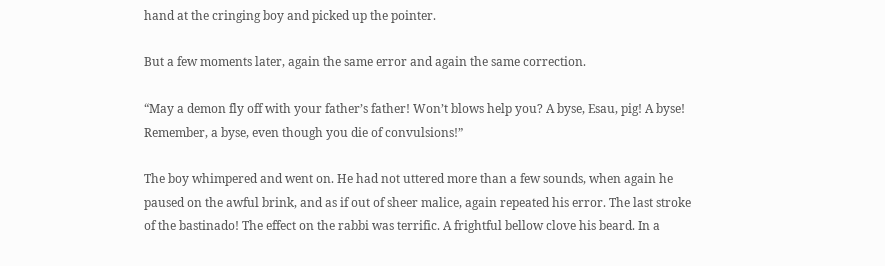hand at the cringing boy and picked up the pointer.

But a few moments later, again the same error and again the same correction.

“May a demon fly off with your father’s father! Won’t blows help you? A byse, Esau, pig! A byse! Remember, a byse, even though you die of convulsions!”

The boy whimpered and went on. He had not uttered more than a few sounds, when again he paused on the awful brink, and as if out of sheer malice, again repeated his error. The last stroke of the bastinado! The effect on the rabbi was terrific. A frightful bellow clove his beard. In a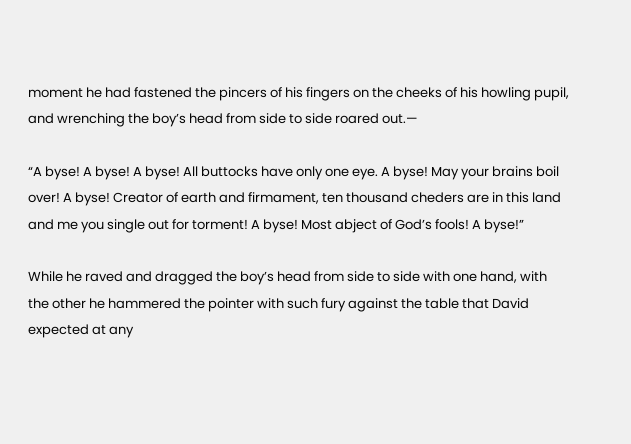moment he had fastened the pincers of his fingers on the cheeks of his howling pupil, and wrenching the boy’s head from side to side roared out.—

“A byse! A byse! A byse! All buttocks have only one eye. A byse! May your brains boil over! A byse! Creator of earth and firmament, ten thousand cheders are in this land and me you single out for torment! A byse! Most abject of God’s fools! A byse!”

While he raved and dragged the boy’s head from side to side with one hand, with the other he hammered the pointer with such fury against the table that David expected at any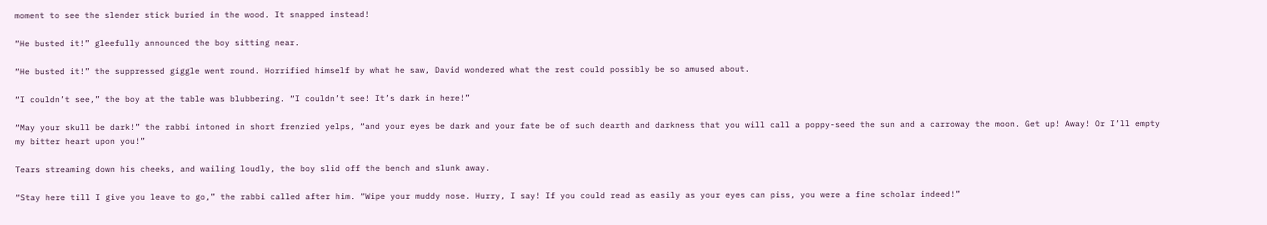moment to see the slender stick buried in the wood. It snapped instead!

“He busted it!” gleefully announced the boy sitting near.

“He busted it!” the suppressed giggle went round. Horrified himself by what he saw, David wondered what the rest could possibly be so amused about.

“I couldn’t see,” the boy at the table was blubbering. “I couldn’t see! It’s dark in here!”

“May your skull be dark!” the rabbi intoned in short frenzied yelps, “and your eyes be dark and your fate be of such dearth and darkness that you will call a poppy-seed the sun and a carroway the moon. Get up! Away! Or I’ll empty my bitter heart upon you!”

Tears streaming down his cheeks, and wailing loudly, the boy slid off the bench and slunk away.

“Stay here till I give you leave to go,” the rabbi called after him. “Wipe your muddy nose. Hurry, I say! If you could read as easily as your eyes can piss, you were a fine scholar indeed!”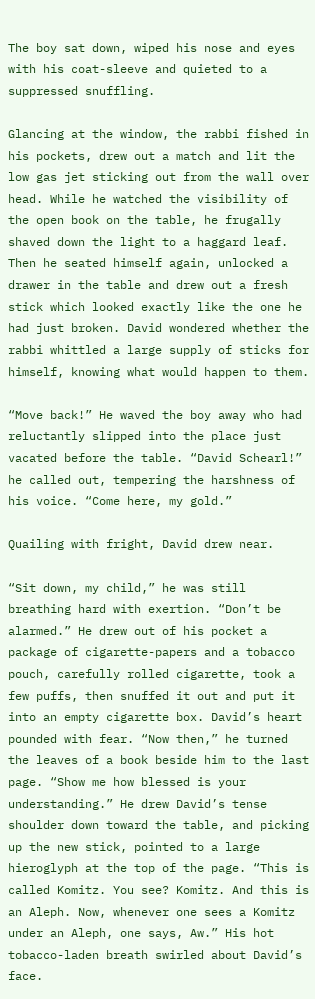The boy sat down, wiped his nose and eyes with his coat-sleeve and quieted to a suppressed snuffling.

Glancing at the window, the rabbi fished in his pockets, drew out a match and lit the low gas jet sticking out from the wall over head. While he watched the visibility of the open book on the table, he frugally shaved down the light to a haggard leaf. Then he seated himself again, unlocked a drawer in the table and drew out a fresh stick which looked exactly like the one he had just broken. David wondered whether the rabbi whittled a large supply of sticks for himself, knowing what would happen to them.

“Move back!” He waved the boy away who had reluctantly slipped into the place just vacated before the table. “David Schearl!” he called out, tempering the harshness of his voice. “Come here, my gold.”

Quailing with fright, David drew near.

“Sit down, my child,” he was still breathing hard with exertion. “Don’t be alarmed.” He drew out of his pocket a package of cigarette-papers and a tobacco pouch, carefully rolled cigarette, took a few puffs, then snuffed it out and put it into an empty cigarette box. David’s heart pounded with fear. “Now then,” he turned the leaves of a book beside him to the last page. “Show me how blessed is your understanding.” He drew David’s tense shoulder down toward the table, and picking up the new stick, pointed to a large hieroglyph at the top of the page. “This is called Komitz. You see? Komitz. And this is an Aleph. Now, whenever one sees a Komitz under an Aleph, one says, Aw.” His hot tobacco-laden breath swirled about David’s face.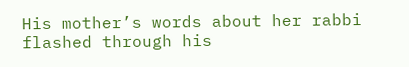His mother’s words about her rabbi flashed through his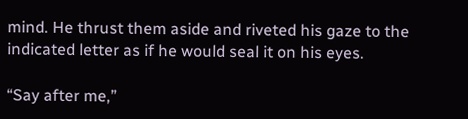mind. He thrust them aside and riveted his gaze to the indicated letter as if he would seal it on his eyes.

“Say after me,”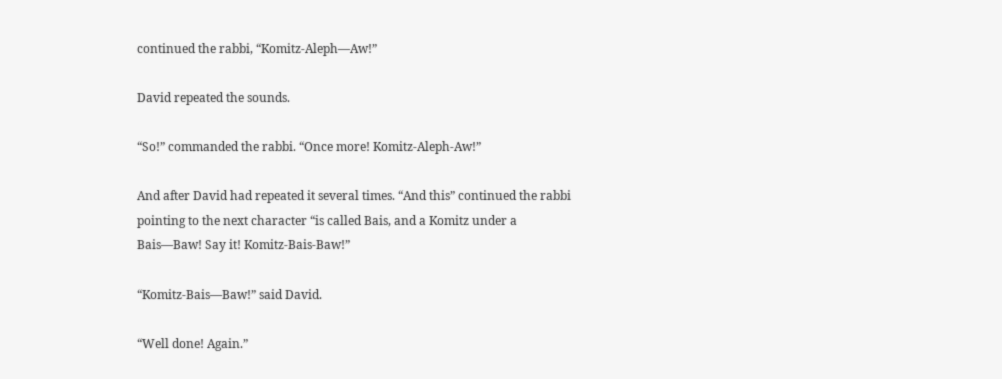continued the rabbi, “Komitz-Aleph—Aw!”

David repeated the sounds.

“So!” commanded the rabbi. “Once more! Komitz-Aleph-Aw!”

And after David had repeated it several times. “And this” continued the rabbi pointing to the next character “is called Bais, and a Komitz under a Bais—Baw! Say it! Komitz-Bais-Baw!”

“Komitz-Bais—Baw!” said David.

“Well done! Again.”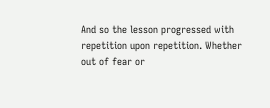And so the lesson progressed with repetition upon repetition. Whether out of fear or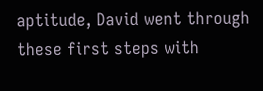aptitude, David went through these first steps with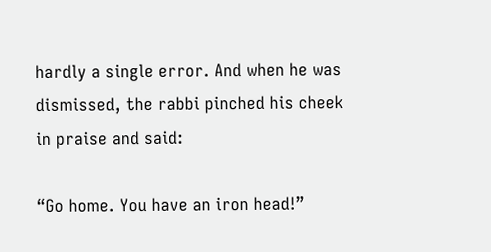hardly a single error. And when he was dismissed, the rabbi pinched his cheek in praise and said:

“Go home. You have an iron head!”